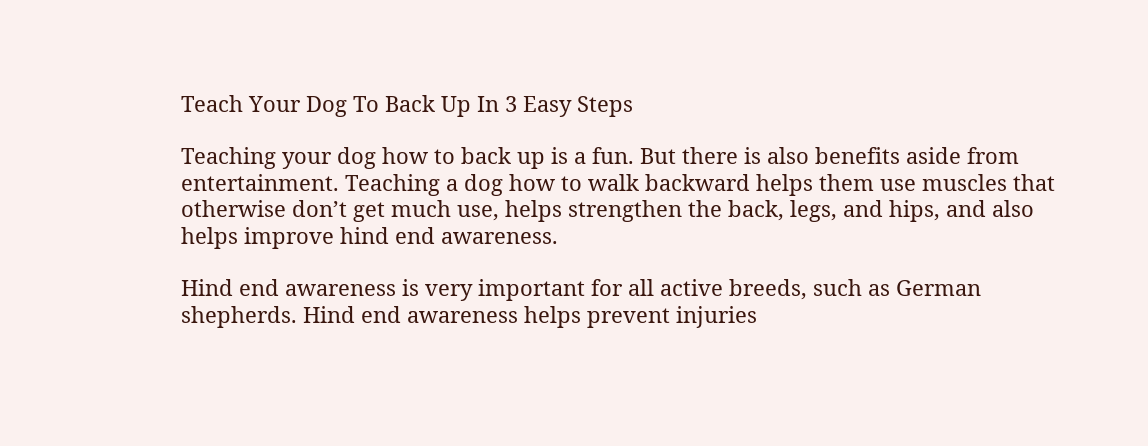Teach Your Dog To Back Up In 3 Easy Steps

Teaching your dog how to back up is a fun. But there is also benefits aside from entertainment. Teaching a dog how to walk backward helps them use muscles that otherwise don’t get much use, helps strengthen the back, legs, and hips, and also helps improve hind end awareness.

Hind end awareness is very important for all active breeds, such as German shepherds. Hind end awareness helps prevent injuries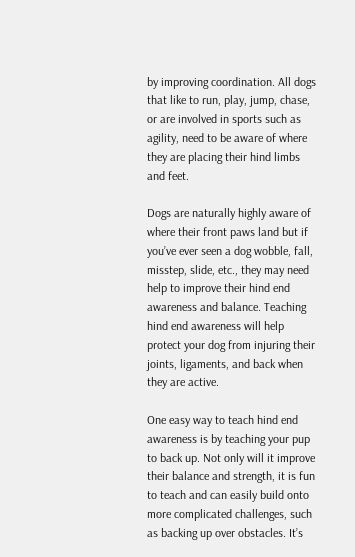by improving coordination. All dogs that like to run, play, jump, chase, or are involved in sports such as agility, need to be aware of where they are placing their hind limbs and feet.

Dogs are naturally highly aware of where their front paws land but if you’ve ever seen a dog wobble, fall, misstep, slide, etc., they may need help to improve their hind end awareness and balance. Teaching hind end awareness will help protect your dog from injuring their joints, ligaments, and back when they are active.

One easy way to teach hind end awareness is by teaching your pup to back up. Not only will it improve their balance and strength, it is fun to teach and can easily build onto more complicated challenges, such as backing up over obstacles. It’s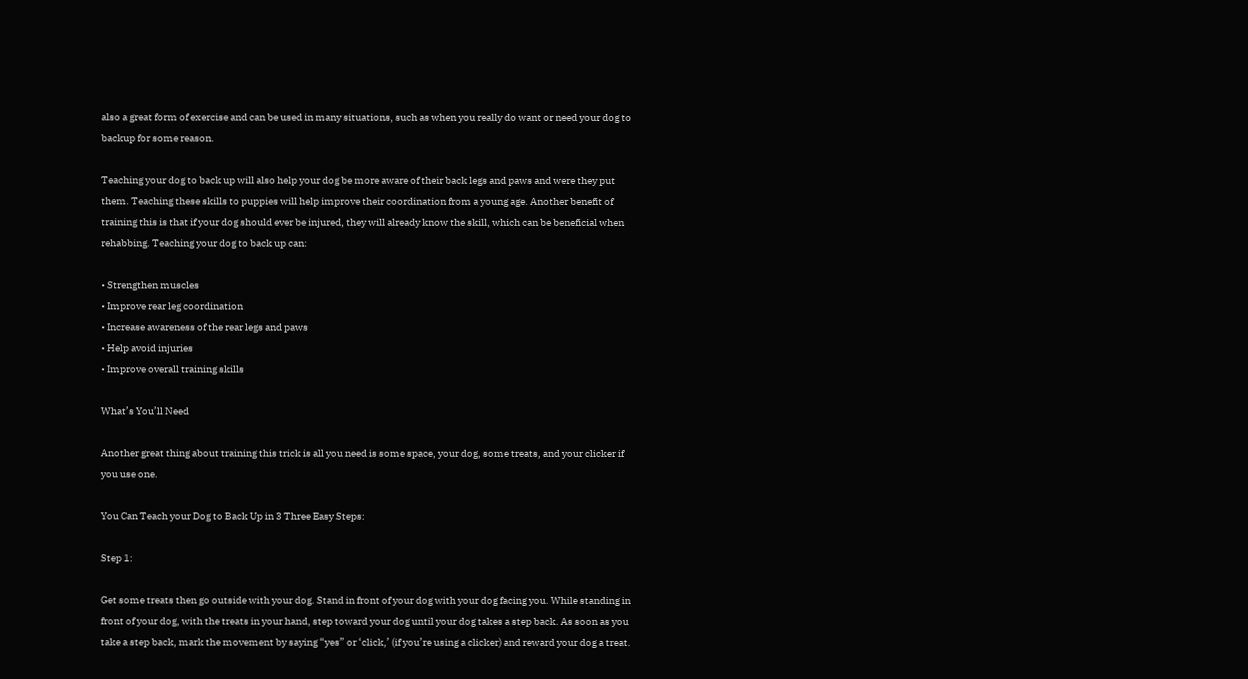also a great form of exercise and can be used in many situations, such as when you really do want or need your dog to backup for some reason.

Teaching your dog to back up will also help your dog be more aware of their back legs and paws and were they put them. Teaching these skills to puppies will help improve their coordination from a young age. Another benefit of training this is that if your dog should ever be injured, they will already know the skill, which can be beneficial when rehabbing. Teaching your dog to back up can:

• Strengthen muscles
• Improve rear leg coordination
• Increase awareness of the rear legs and paws
• Help avoid injuries
• Improve overall training skills

What’s You’ll Need

Another great thing about training this trick is all you need is some space, your dog, some treats, and your clicker if you use one.

You Can Teach your Dog to Back Up in 3 Three Easy Steps:

Step 1:

Get some treats then go outside with your dog. Stand in front of your dog with your dog facing you. While standing in front of your dog, with the treats in your hand, step toward your dog until your dog takes a step back. As soon as you take a step back, mark the movement by saying “yes” or ‘click,’ (if you’re using a clicker) and reward your dog a treat.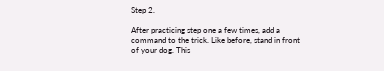Step 2.

After practicing step one a few times, add a command to the trick. Like before, stand in front of your dog. This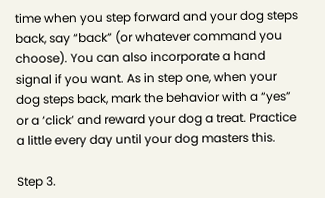time when you step forward and your dog steps back, say “back” (or whatever command you choose). You can also incorporate a hand signal if you want. As in step one, when your dog steps back, mark the behavior with a “yes” or a ‘click’ and reward your dog a treat. Practice a little every day until your dog masters this.

Step 3.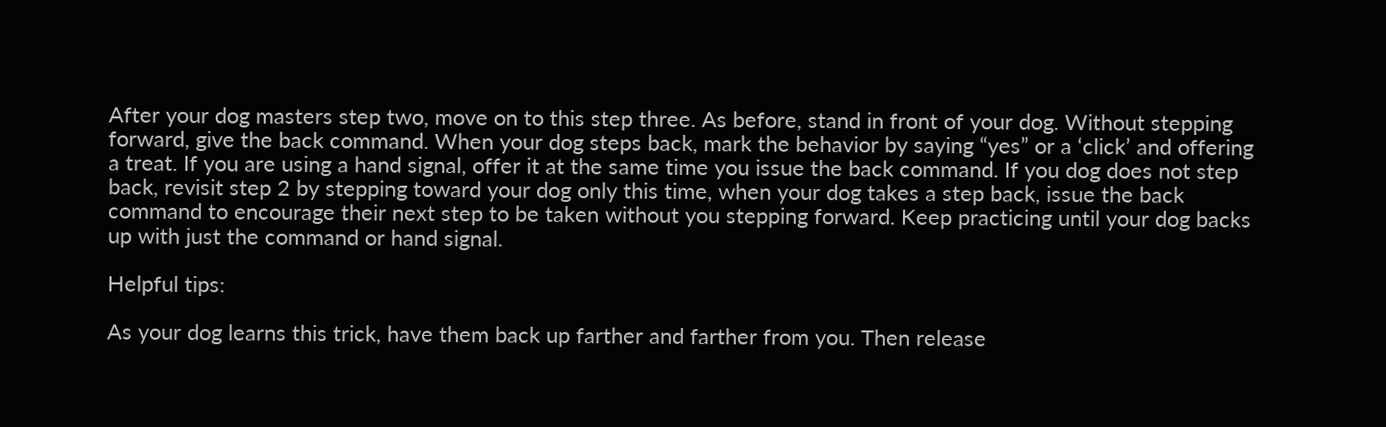After your dog masters step two, move on to this step three. As before, stand in front of your dog. Without stepping forward, give the back command. When your dog steps back, mark the behavior by saying “yes” or a ‘click’ and offering a treat. If you are using a hand signal, offer it at the same time you issue the back command. If you dog does not step back, revisit step 2 by stepping toward your dog only this time, when your dog takes a step back, issue the back command to encourage their next step to be taken without you stepping forward. Keep practicing until your dog backs up with just the command or hand signal.

Helpful tips:

As your dog learns this trick, have them back up farther and farther from you. Then release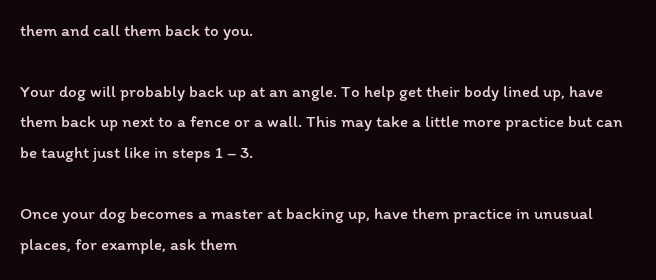them and call them back to you.

Your dog will probably back up at an angle. To help get their body lined up, have them back up next to a fence or a wall. This may take a little more practice but can be taught just like in steps 1 – 3.

Once your dog becomes a master at backing up, have them practice in unusual places, for example, ask them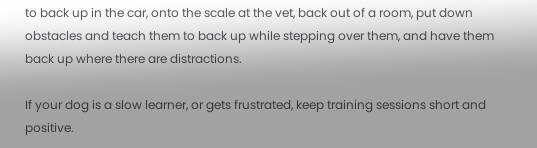to back up in the car, onto the scale at the vet, back out of a room, put down obstacles and teach them to back up while stepping over them, and have them back up where there are distractions.

If your dog is a slow learner, or gets frustrated, keep training sessions short and positive.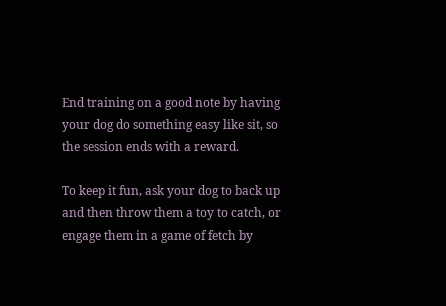End training on a good note by having your dog do something easy like sit, so the session ends with a reward.

To keep it fun, ask your dog to back up and then throw them a toy to catch, or engage them in a game of fetch by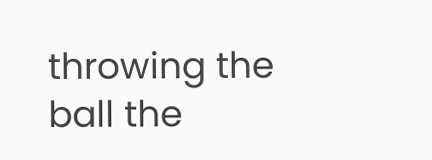throwing the ball the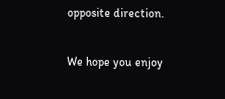opposite direction.

We hope you enjoy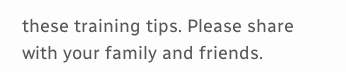these training tips. Please share with your family and friends.